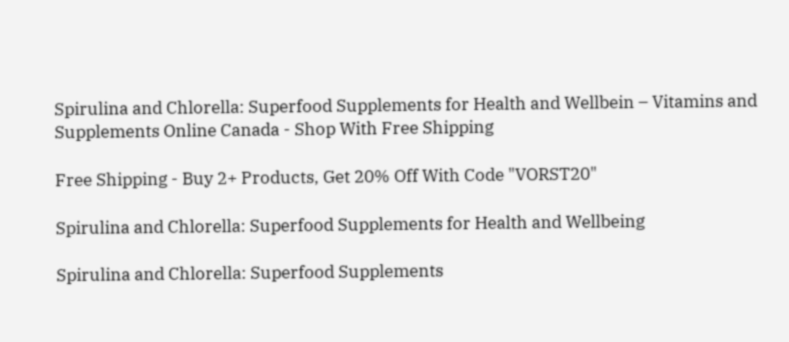Spirulina and Chlorella: Superfood Supplements for Health and Wellbein – Vitamins and Supplements Online Canada - Shop With Free Shipping

Free Shipping - Buy 2+ Products, Get 20% Off With Code "VORST20"

Spirulina and Chlorella: Superfood Supplements for Health and Wellbeing

Spirulina and Chlorella: Superfood Supplements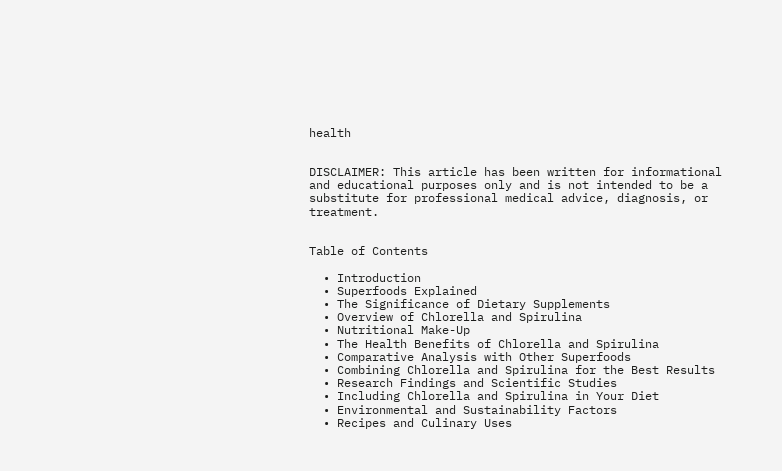health


DISCLAIMER: This article has been written for informational and educational purposes only and is not intended to be a substitute for professional medical advice, diagnosis, or treatment.


Table of Contents

  • Introduction
  • Superfoods Explained
  • The Significance of Dietary Supplements
  • Overview of Chlorella and Spirulina
  • Nutritional Make-Up
  • The Health Benefits of Chlorella and Spirulina
  • Comparative Analysis with Other Superfoods
  • Combining Chlorella and Spirulina for the Best Results
  • Research Findings and Scientific Studies
  • Including Chlorella and Spirulina in Your Diet
  • Environmental and Sustainability Factors
  • Recipes and Culinary Uses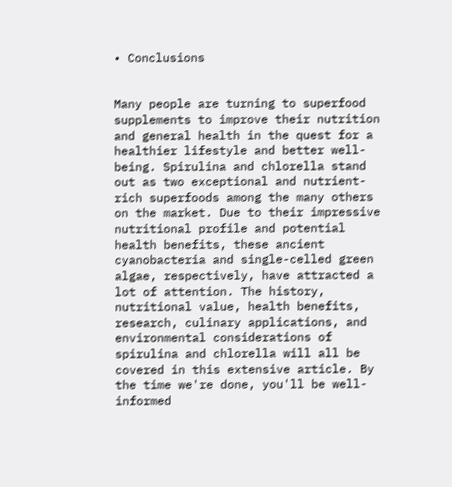• Conclusions


Many people are turning to superfood supplements to improve their nutrition and general health in the quest for a healthier lifestyle and better well-being. Spirulina and chlorella stand out as two exceptional and nutrient-rich superfoods among the many others on the market. Due to their impressive nutritional profile and potential health benefits, these ancient cyanobacteria and single-celled green algae, respectively, have attracted a lot of attention. The history, nutritional value, health benefits, research, culinary applications, and environmental considerations of spirulina and chlorella will all be covered in this extensive article. By the time we're done, you'll be well-informed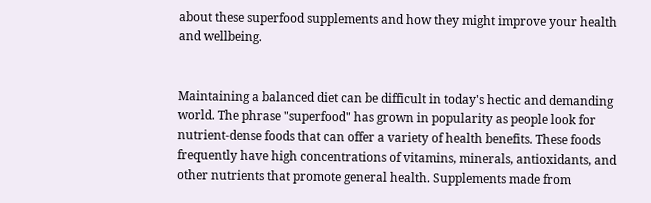about these superfood supplements and how they might improve your health and wellbeing.


Maintaining a balanced diet can be difficult in today's hectic and demanding world. The phrase "superfood" has grown in popularity as people look for nutrient-dense foods that can offer a variety of health benefits. These foods frequently have high concentrations of vitamins, minerals, antioxidants, and other nutrients that promote general health. Supplements made from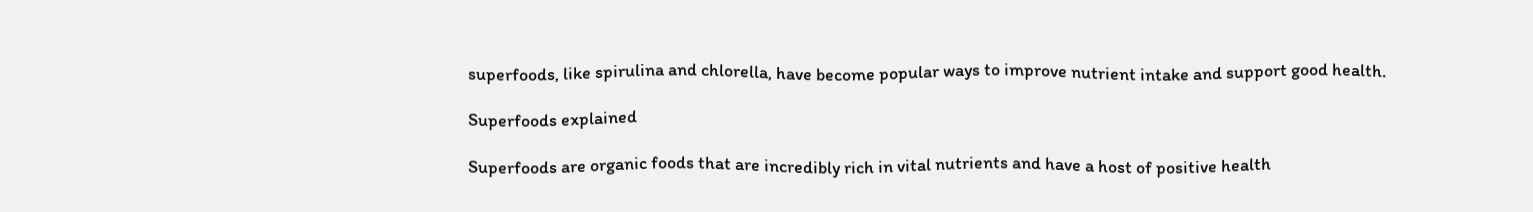superfoods, like spirulina and chlorella, have become popular ways to improve nutrient intake and support good health.

Superfoods explained

Superfoods are organic foods that are incredibly rich in vital nutrients and have a host of positive health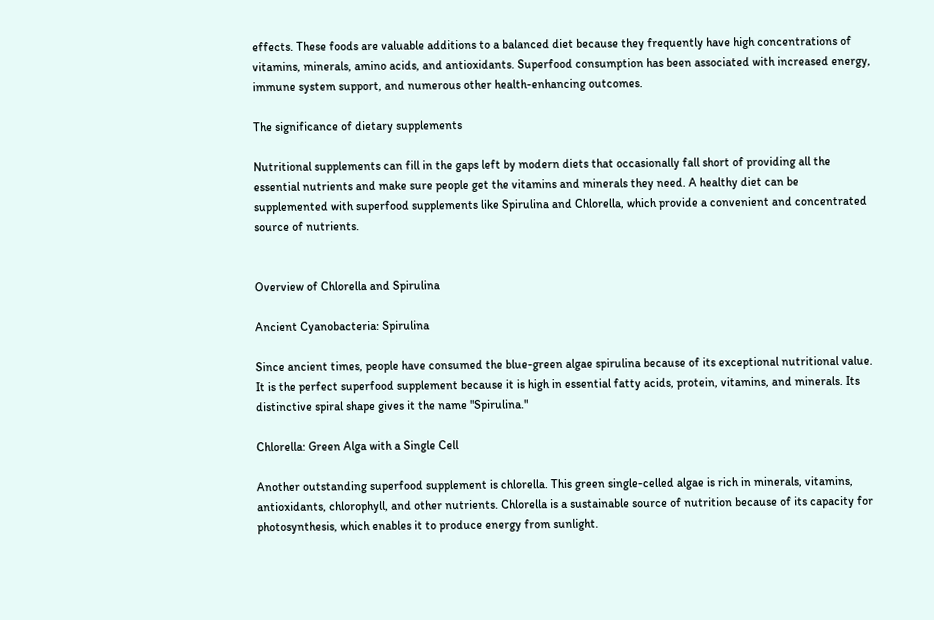effects. These foods are valuable additions to a balanced diet because they frequently have high concentrations of vitamins, minerals, amino acids, and antioxidants. Superfood consumption has been associated with increased energy, immune system support, and numerous other health-enhancing outcomes.

The significance of dietary supplements

Nutritional supplements can fill in the gaps left by modern diets that occasionally fall short of providing all the essential nutrients and make sure people get the vitamins and minerals they need. A healthy diet can be supplemented with superfood supplements like Spirulina and Chlorella, which provide a convenient and concentrated source of nutrients.


Overview of Chlorella and Spirulina

Ancient Cyanobacteria: Spirulina

Since ancient times, people have consumed the blue-green algae spirulina because of its exceptional nutritional value. It is the perfect superfood supplement because it is high in essential fatty acids, protein, vitamins, and minerals. Its distinctive spiral shape gives it the name "Spirulina."

Chlorella: Green Alga with a Single Cell

Another outstanding superfood supplement is chlorella. This green single-celled algae is rich in minerals, vitamins, antioxidants, chlorophyll, and other nutrients. Chlorella is a sustainable source of nutrition because of its capacity for photosynthesis, which enables it to produce energy from sunlight.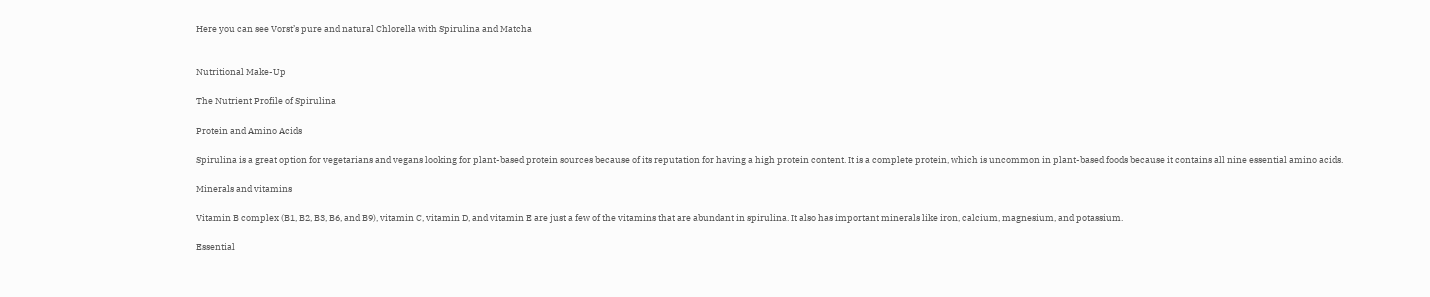Here you can see Vorst’s pure and natural Chlorella with Spirulina and Matcha


Nutritional Make-Up

The Nutrient Profile of Spirulina

Protein and Amino Acids

Spirulina is a great option for vegetarians and vegans looking for plant-based protein sources because of its reputation for having a high protein content. It is a complete protein, which is uncommon in plant-based foods because it contains all nine essential amino acids.

Minerals and vitamins

Vitamin B complex (B1, B2, B3, B6, and B9), vitamin C, vitamin D, and vitamin E are just a few of the vitamins that are abundant in spirulina. It also has important minerals like iron, calcium, magnesium, and potassium.

Essential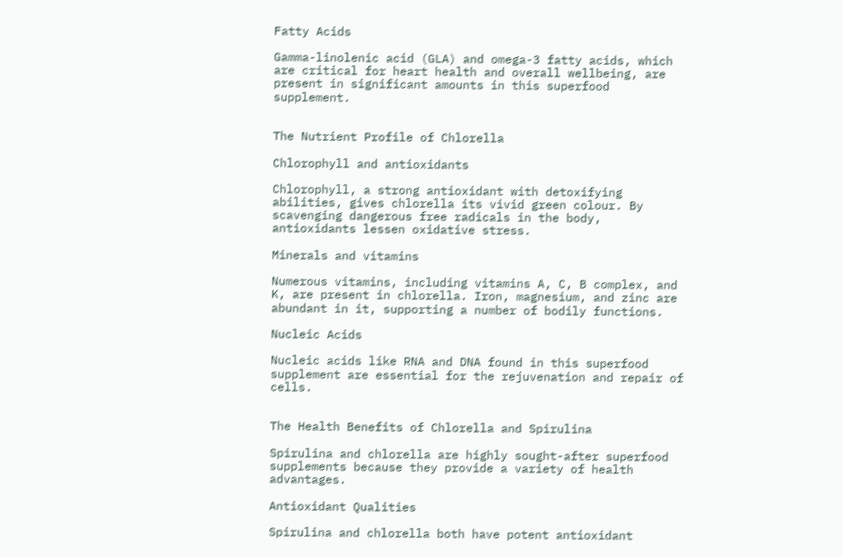Fatty Acids

Gamma-linolenic acid (GLA) and omega-3 fatty acids, which are critical for heart health and overall wellbeing, are present in significant amounts in this superfood supplement.


The Nutrient Profile of Chlorella

Chlorophyll and antioxidants

Chlorophyll, a strong antioxidant with detoxifying abilities, gives chlorella its vivid green colour. By scavenging dangerous free radicals in the body, antioxidants lessen oxidative stress.

Minerals and vitamins

Numerous vitamins, including vitamins A, C, B complex, and K, are present in chlorella. Iron, magnesium, and zinc are abundant in it, supporting a number of bodily functions.

Nucleic Acids

Nucleic acids like RNA and DNA found in this superfood supplement are essential for the rejuvenation and repair of cells.


The Health Benefits of Chlorella and Spirulina

Spirulina and chlorella are highly sought-after superfood supplements because they provide a variety of health advantages.

Antioxidant Qualities

Spirulina and chlorella both have potent antioxidant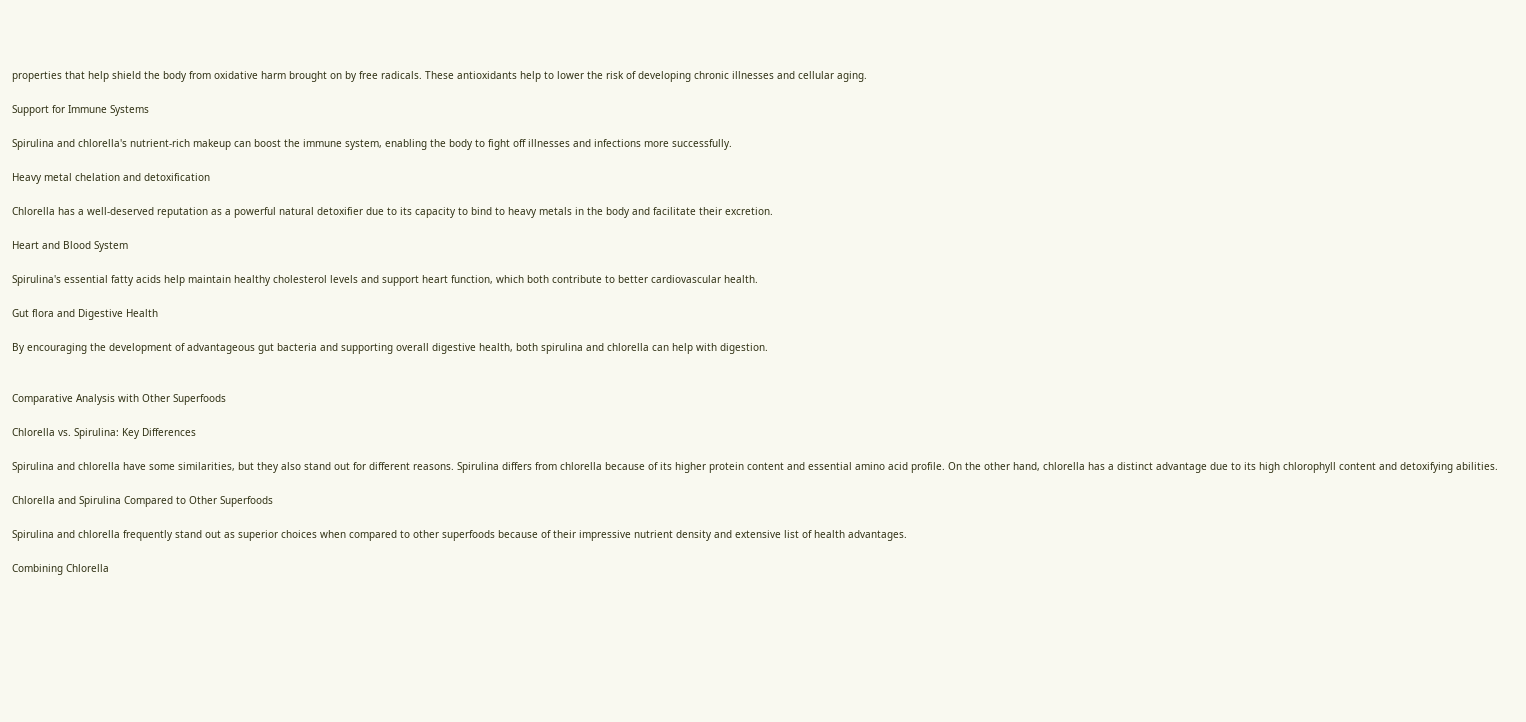properties that help shield the body from oxidative harm brought on by free radicals. These antioxidants help to lower the risk of developing chronic illnesses and cellular aging.

Support for Immune Systems

Spirulina and chlorella's nutrient-rich makeup can boost the immune system, enabling the body to fight off illnesses and infections more successfully.

Heavy metal chelation and detoxification

Chlorella has a well-deserved reputation as a powerful natural detoxifier due to its capacity to bind to heavy metals in the body and facilitate their excretion.

Heart and Blood System

Spirulina's essential fatty acids help maintain healthy cholesterol levels and support heart function, which both contribute to better cardiovascular health.

Gut flora and Digestive Health

By encouraging the development of advantageous gut bacteria and supporting overall digestive health, both spirulina and chlorella can help with digestion.


Comparative Analysis with Other Superfoods

Chlorella vs. Spirulina: Key Differences

Spirulina and chlorella have some similarities, but they also stand out for different reasons. Spirulina differs from chlorella because of its higher protein content and essential amino acid profile. On the other hand, chlorella has a distinct advantage due to its high chlorophyll content and detoxifying abilities.

Chlorella and Spirulina Compared to Other Superfoods

Spirulina and chlorella frequently stand out as superior choices when compared to other superfoods because of their impressive nutrient density and extensive list of health advantages.

Combining Chlorella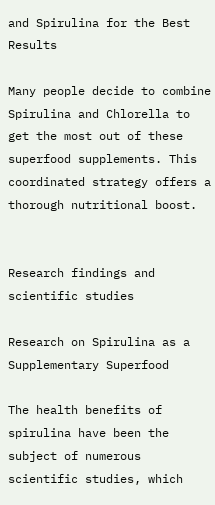and Spirulina for the Best Results

Many people decide to combine Spirulina and Chlorella to get the most out of these superfood supplements. This coordinated strategy offers a thorough nutritional boost.


Research findings and scientific studies

Research on Spirulina as a Supplementary Superfood

The health benefits of spirulina have been the subject of numerous scientific studies, which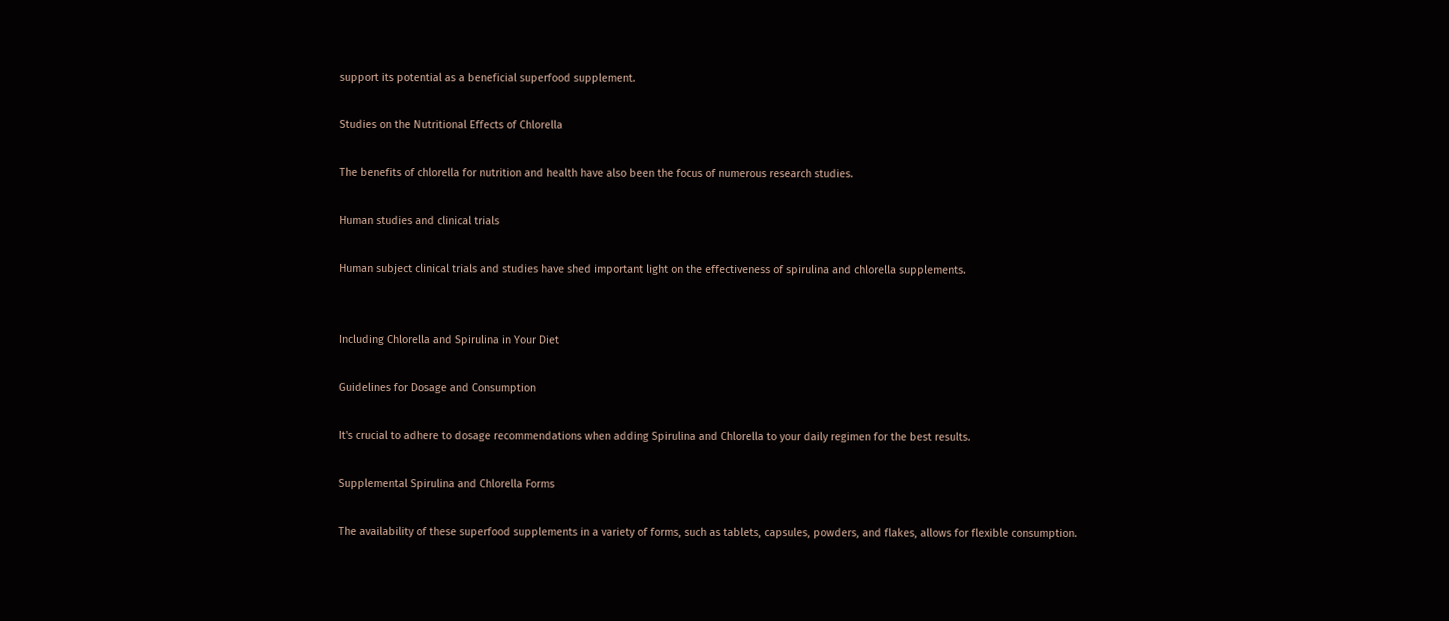support its potential as a beneficial superfood supplement.

Studies on the Nutritional Effects of Chlorella

The benefits of chlorella for nutrition and health have also been the focus of numerous research studies.

Human studies and clinical trials

Human subject clinical trials and studies have shed important light on the effectiveness of spirulina and chlorella supplements.


Including Chlorella and Spirulina in Your Diet

Guidelines for Dosage and Consumption

It's crucial to adhere to dosage recommendations when adding Spirulina and Chlorella to your daily regimen for the best results.

Supplemental Spirulina and Chlorella Forms

The availability of these superfood supplements in a variety of forms, such as tablets, capsules, powders, and flakes, allows for flexible consumption.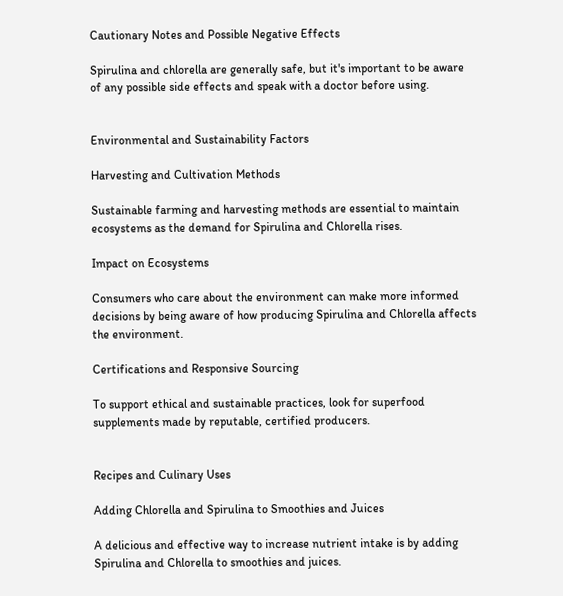Cautionary Notes and Possible Negative Effects

Spirulina and chlorella are generally safe, but it's important to be aware of any possible side effects and speak with a doctor before using.


Environmental and Sustainability Factors

Harvesting and Cultivation Methods

Sustainable farming and harvesting methods are essential to maintain ecosystems as the demand for Spirulina and Chlorella rises.

Impact on Ecosystems

Consumers who care about the environment can make more informed decisions by being aware of how producing Spirulina and Chlorella affects the environment.

Certifications and Responsive Sourcing

To support ethical and sustainable practices, look for superfood supplements made by reputable, certified producers.


Recipes and Culinary Uses

Adding Chlorella and Spirulina to Smoothies and Juices

A delicious and effective way to increase nutrient intake is by adding Spirulina and Chlorella to smoothies and juices.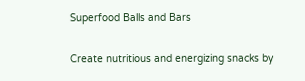Superfood Balls and Bars

Create nutritious and energizing snacks by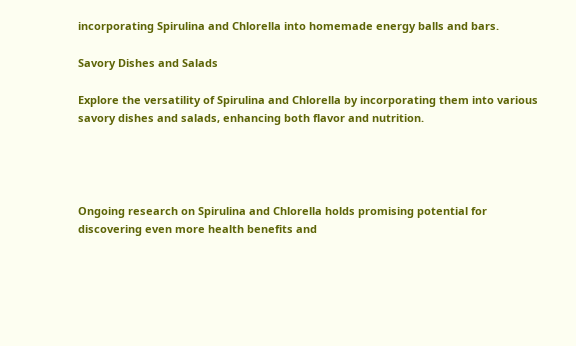incorporating Spirulina and Chlorella into homemade energy balls and bars.

Savory Dishes and Salads

Explore the versatility of Spirulina and Chlorella by incorporating them into various savory dishes and salads, enhancing both flavor and nutrition.




Ongoing research on Spirulina and Chlorella holds promising potential for discovering even more health benefits and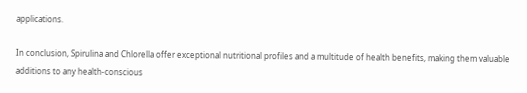applications.

In conclusion, Spirulina and Chlorella offer exceptional nutritional profiles and a multitude of health benefits, making them valuable additions to any health-conscious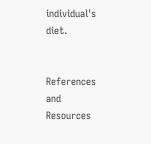individual's diet.


References and Resources